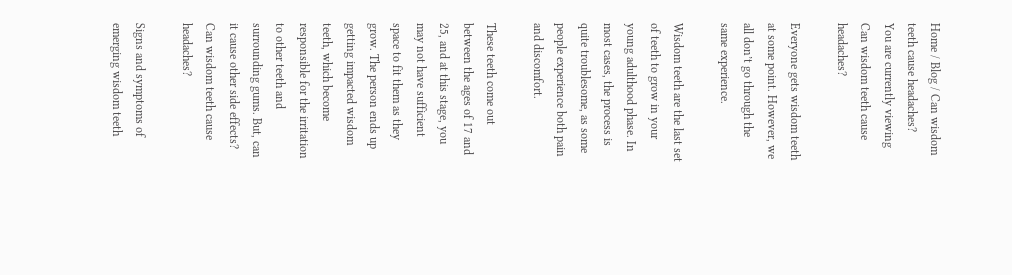Home / Blog / Can wisdom teeth cause headaches?
You are currently viewing Can wisdom teeth cause headaches?

Everyone gets wisdom teeth at some point. However, we all don’t go through the same experience.

Wisdom teeth are the last set of teeth to grow in your young adulthood phase. In most cases, the process is quite troublesome, as some people experience both pain and discomfort.

These teeth come out between the ages of 17 and 25, and at this stage, you may not have sufficient space to fit them as they grow. The person ends up getting impacted wisdom teeth, which become responsible for the irritation to other teeth and surrounding gums. But, can it cause other side effects? Can wisdom teeth cause headaches?

Signs and symptoms of emerging wisdom teeth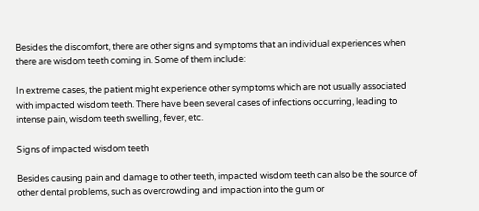Besides the discomfort, there are other signs and symptoms that an individual experiences when there are wisdom teeth coming in. Some of them include:

In extreme cases, the patient might experience other symptoms which are not usually associated with impacted wisdom teeth. There have been several cases of infections occurring, leading to intense pain, wisdom teeth swelling, fever, etc.

Signs of impacted wisdom teeth

Besides causing pain and damage to other teeth, impacted wisdom teeth can also be the source of other dental problems, such as overcrowding and impaction into the gum or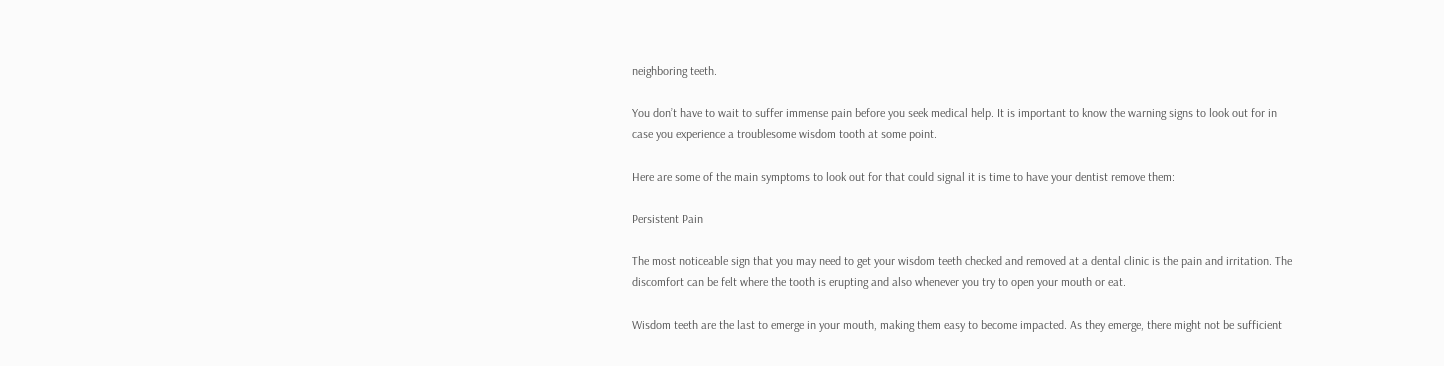neighboring teeth.

You don’t have to wait to suffer immense pain before you seek medical help. It is important to know the warning signs to look out for in case you experience a troublesome wisdom tooth at some point.

Here are some of the main symptoms to look out for that could signal it is time to have your dentist remove them:

Persistent Pain

The most noticeable sign that you may need to get your wisdom teeth checked and removed at a dental clinic is the pain and irritation. The discomfort can be felt where the tooth is erupting and also whenever you try to open your mouth or eat.

Wisdom teeth are the last to emerge in your mouth, making them easy to become impacted. As they emerge, there might not be sufficient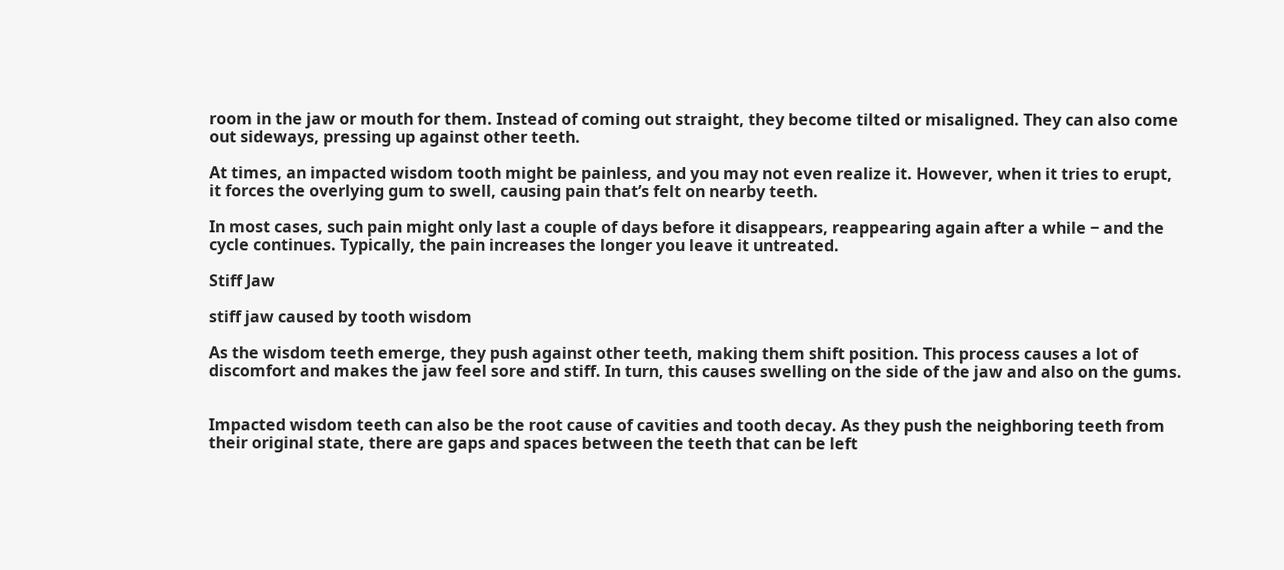room in the jaw or mouth for them. Instead of coming out straight, they become tilted or misaligned. They can also come out sideways, pressing up against other teeth.

At times, an impacted wisdom tooth might be painless, and you may not even realize it. However, when it tries to erupt, it forces the overlying gum to swell, causing pain that’s felt on nearby teeth.

In most cases, such pain might only last a couple of days before it disappears, reappearing again after a while ‒ and the cycle continues. Typically, the pain increases the longer you leave it untreated.

Stiff Jaw

stiff jaw caused by tooth wisdom

As the wisdom teeth emerge, they push against other teeth, making them shift position. This process causes a lot of discomfort and makes the jaw feel sore and stiff. In turn, this causes swelling on the side of the jaw and also on the gums.


Impacted wisdom teeth can also be the root cause of cavities and tooth decay. As they push the neighboring teeth from their original state, there are gaps and spaces between the teeth that can be left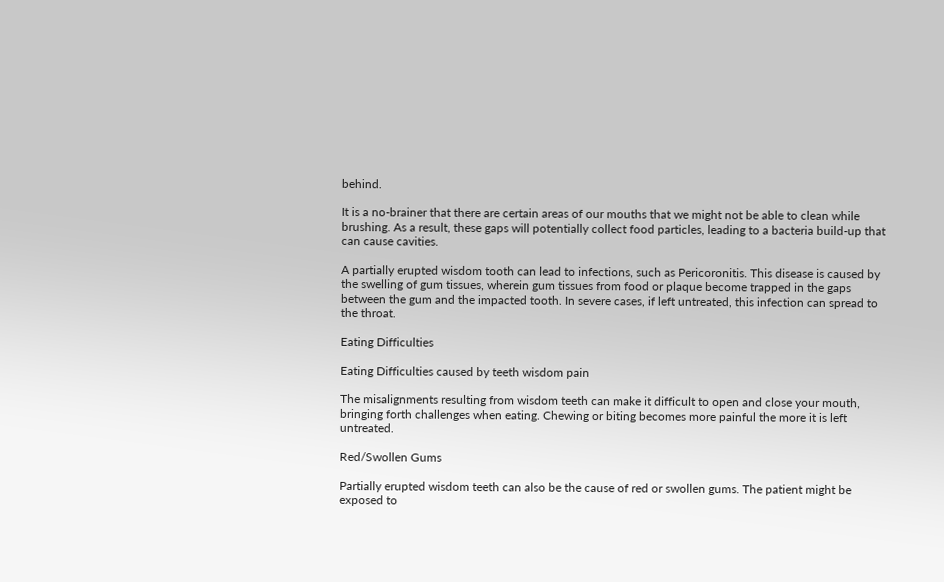behind.

It is a no-brainer that there are certain areas of our mouths that we might not be able to clean while brushing. As a result, these gaps will potentially collect food particles, leading to a bacteria build-up that can cause cavities.

A partially erupted wisdom tooth can lead to infections, such as Pericoronitis. This disease is caused by the swelling of gum tissues, wherein gum tissues from food or plaque become trapped in the gaps between the gum and the impacted tooth. In severe cases, if left untreated, this infection can spread to the throat.

Eating Difficulties

Eating Difficulties caused by teeth wisdom pain

The misalignments resulting from wisdom teeth can make it difficult to open and close your mouth, bringing forth challenges when eating. Chewing or biting becomes more painful the more it is left untreated.

Red/Swollen Gums

Partially erupted wisdom teeth can also be the cause of red or swollen gums. The patient might be exposed to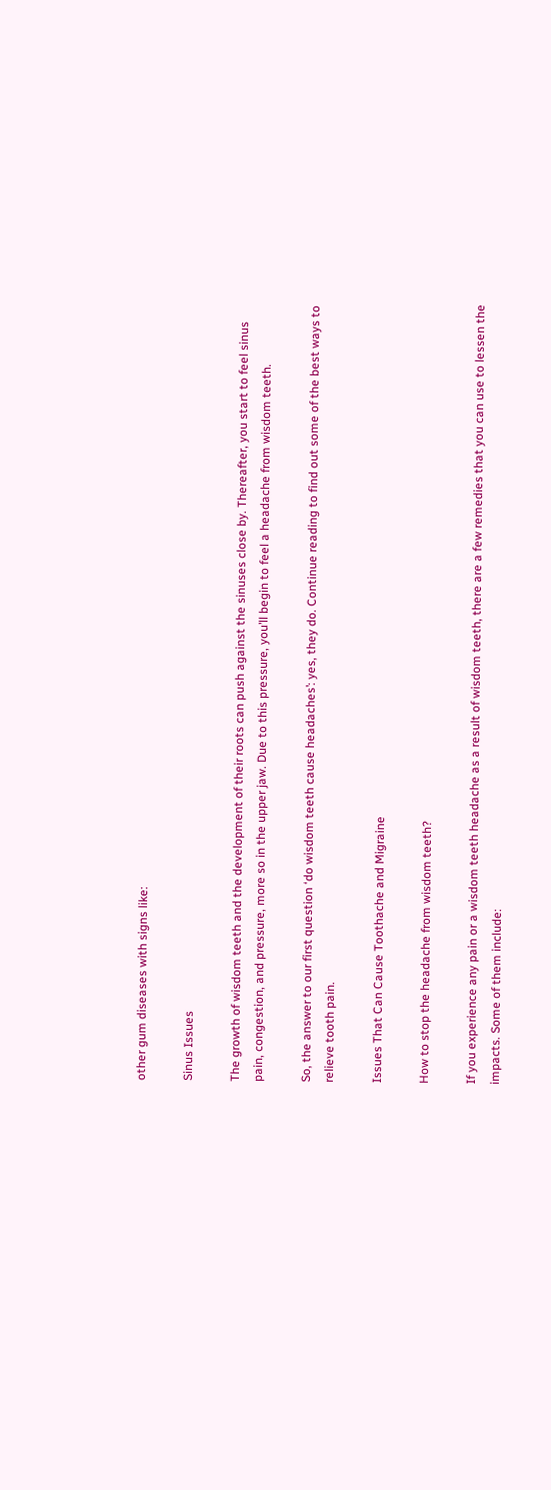other gum diseases with signs like:

Sinus Issues

The growth of wisdom teeth and the development of their roots can push against the sinuses close by. Thereafter, you start to feel sinus pain, congestion, and pressure, more so in the upper jaw. Due to this pressure, you’ll begin to feel a headache from wisdom teeth.

So, the answer to our first question ‘do wisdom teeth cause headaches’: yes, they do. Continue reading to find out some of the best ways to relieve tooth pain.

Issues That Can Cause Toothache and Migraine

How to stop the headache from wisdom teeth?

If you experience any pain or a wisdom teeth headache as a result of wisdom teeth, there are a few remedies that you can use to lessen the impacts. Some of them include: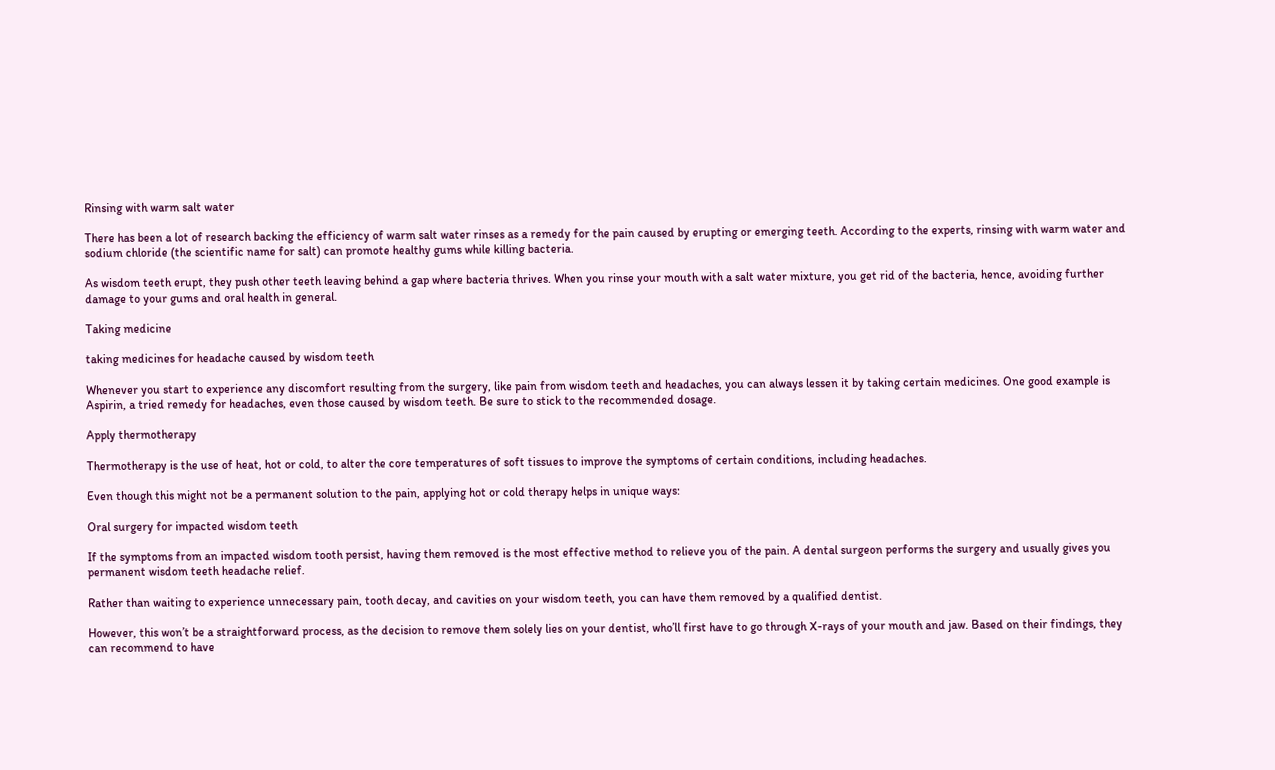Rinsing with warm salt water

There has been a lot of research backing the efficiency of warm salt water rinses as a remedy for the pain caused by erupting or emerging teeth. According to the experts, rinsing with warm water and sodium chloride (the scientific name for salt) can promote healthy gums while killing bacteria.

As wisdom teeth erupt, they push other teeth leaving behind a gap where bacteria thrives. When you rinse your mouth with a salt water mixture, you get rid of the bacteria, hence, avoiding further damage to your gums and oral health in general.

Taking medicine

taking medicines for headache caused by wisdom teeth

Whenever you start to experience any discomfort resulting from the surgery, like pain from wisdom teeth and headaches, you can always lessen it by taking certain medicines. One good example is Aspirin, a tried remedy for headaches, even those caused by wisdom teeth. Be sure to stick to the recommended dosage.

Apply thermotherapy

Thermotherapy is the use of heat, hot or cold, to alter the core temperatures of soft tissues to improve the symptoms of certain conditions, including headaches.

Even though this might not be a permanent solution to the pain, applying hot or cold therapy helps in unique ways:

Oral surgery for impacted wisdom teeth

If the symptoms from an impacted wisdom tooth persist, having them removed is the most effective method to relieve you of the pain. A dental surgeon performs the surgery and usually gives you permanent wisdom teeth headache relief.

Rather than waiting to experience unnecessary pain, tooth decay, and cavities on your wisdom teeth, you can have them removed by a qualified dentist.

However, this won’t be a straightforward process, as the decision to remove them solely lies on your dentist, who’ll first have to go through X-rays of your mouth and jaw. Based on their findings, they can recommend to have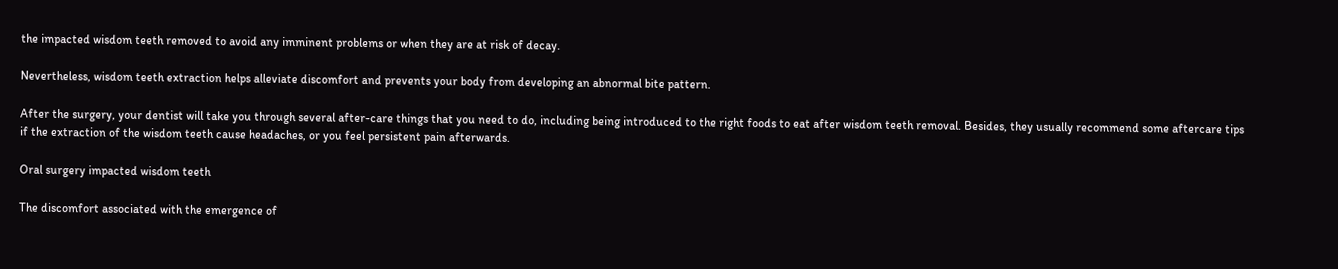the impacted wisdom teeth removed to avoid any imminent problems or when they are at risk of decay.

Nevertheless, wisdom teeth extraction helps alleviate discomfort and prevents your body from developing an abnormal bite pattern.

After the surgery, your dentist will take you through several after-care things that you need to do, including being introduced to the right foods to eat after wisdom teeth removal. Besides, they usually recommend some aftercare tips if the extraction of the wisdom teeth cause headaches, or you feel persistent pain afterwards.

Oral surgery impacted wisdom teeth

The discomfort associated with the emergence of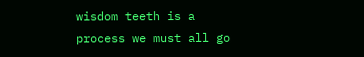wisdom teeth is a process we must all go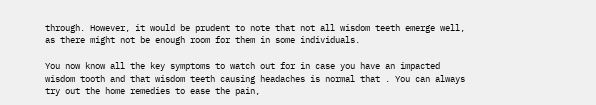through. However, it would be prudent to note that not all wisdom teeth emerge well, as there might not be enough room for them in some individuals.

You now know all the key symptoms to watch out for in case you have an impacted wisdom tooth and that wisdom teeth causing headaches is normal that . You can always try out the home remedies to ease the pain,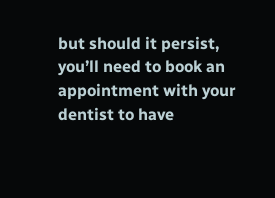but should it persist, you’ll need to book an appointment with your dentist to have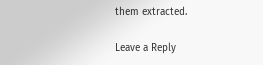them extracted.

Leave a Reply